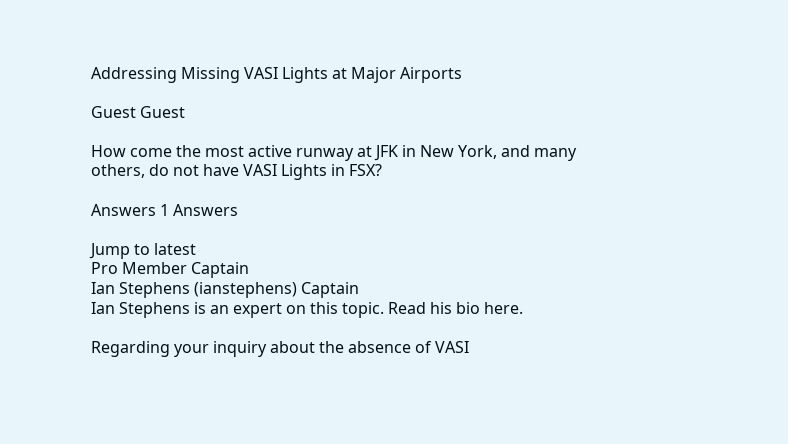Addressing Missing VASI Lights at Major Airports

Guest Guest

How come the most active runway at JFK in New York, and many others, do not have VASI Lights in FSX?

Answers 1 Answers

Jump to latest
Pro Member Captain
Ian Stephens (ianstephens) Captain
Ian Stephens is an expert on this topic. Read his bio here.

Regarding your inquiry about the absence of VASI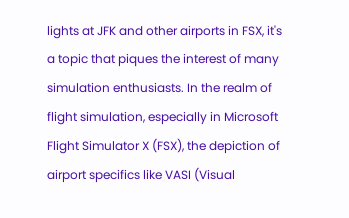lights at JFK and other airports in FSX, it's a topic that piques the interest of many simulation enthusiasts. In the realm of flight simulation, especially in Microsoft Flight Simulator X (FSX), the depiction of airport specifics like VASI (Visual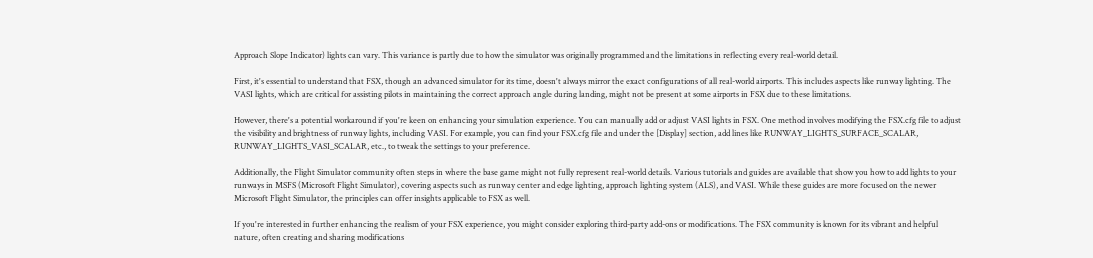Approach Slope Indicator) lights can vary. This variance is partly due to how the simulator was originally programmed and the limitations in reflecting every real-world detail.

First, it's essential to understand that FSX, though an advanced simulator for its time, doesn't always mirror the exact configurations of all real-world airports. This includes aspects like runway lighting. The VASI lights, which are critical for assisting pilots in maintaining the correct approach angle during landing, might not be present at some airports in FSX due to these limitations.

However, there's a potential workaround if you're keen on enhancing your simulation experience. You can manually add or adjust VASI lights in FSX. One method involves modifying the FSX.cfg file to adjust the visibility and brightness of runway lights, including VASI. For example, you can find your FSX.cfg file and under the [Display] section, add lines like RUNWAY_LIGHTS_SURFACE_SCALAR, RUNWAY_LIGHTS_VASI_SCALAR, etc., to tweak the settings to your preference.

Additionally, the Flight Simulator community often steps in where the base game might not fully represent real-world details. Various tutorials and guides are available that show you how to add lights to your runways in MSFS (Microsoft Flight Simulator), covering aspects such as runway center and edge lighting, approach lighting system (ALS), and VASI. While these guides are more focused on the newer Microsoft Flight Simulator, the principles can offer insights applicable to FSX as well.

If you're interested in further enhancing the realism of your FSX experience, you might consider exploring third-party add-ons or modifications. The FSX community is known for its vibrant and helpful nature, often creating and sharing modifications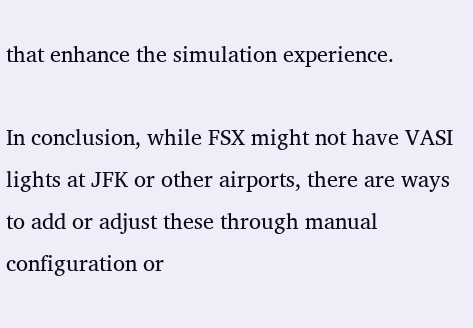that enhance the simulation experience.

In conclusion, while FSX might not have VASI lights at JFK or other airports, there are ways to add or adjust these through manual configuration or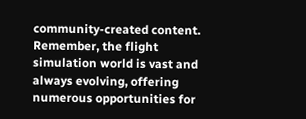community-created content. Remember, the flight simulation world is vast and always evolving, offering numerous opportunities for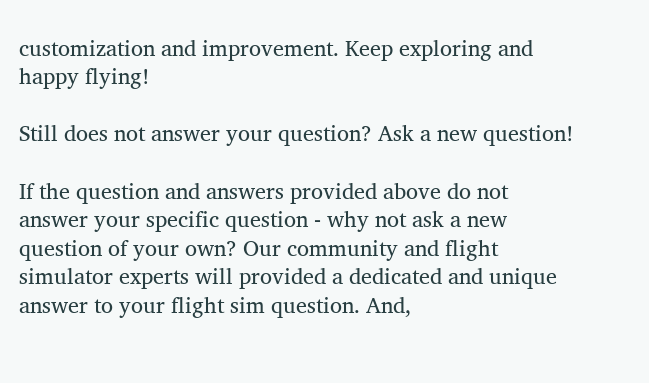customization and improvement. Keep exploring and happy flying!

Still does not answer your question? Ask a new question!

If the question and answers provided above do not answer your specific question - why not ask a new question of your own? Our community and flight simulator experts will provided a dedicated and unique answer to your flight sim question. And,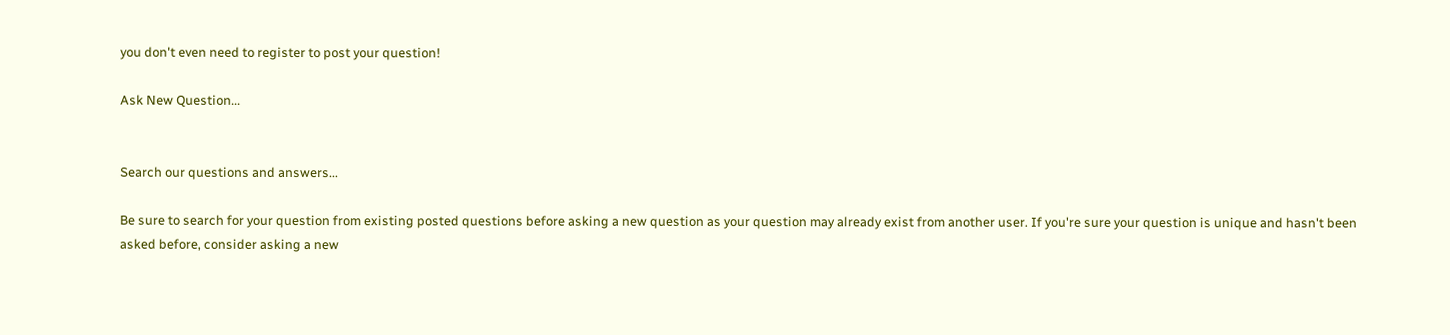you don't even need to register to post your question!

Ask New Question...


Search our questions and answers...

Be sure to search for your question from existing posted questions before asking a new question as your question may already exist from another user. If you're sure your question is unique and hasn't been asked before, consider asking a new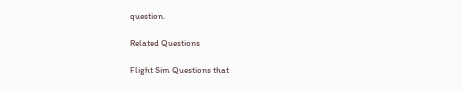question.

Related Questions

Flight Sim Questions that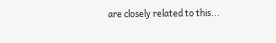are closely related to this...